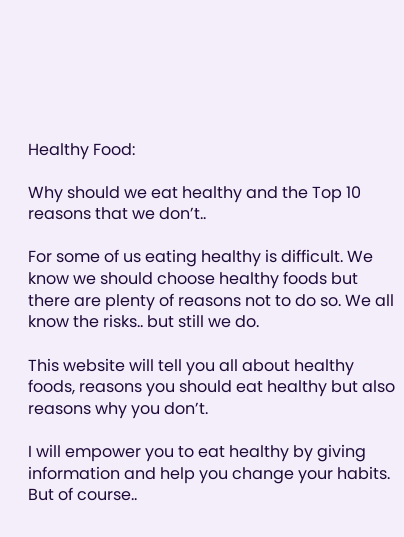Healthy Food:

Why should we eat healthy and the Top 10 reasons that we don’t..

For some of us eating healthy is difficult. We know we should choose healthy foods but there are plenty of reasons not to do so. We all know the risks.. but still we do.

This website will tell you all about healthy foods, reasons you should eat healthy but also reasons why you don’t.

I will empower you to eat healthy by giving information and help you change your habits. But of course..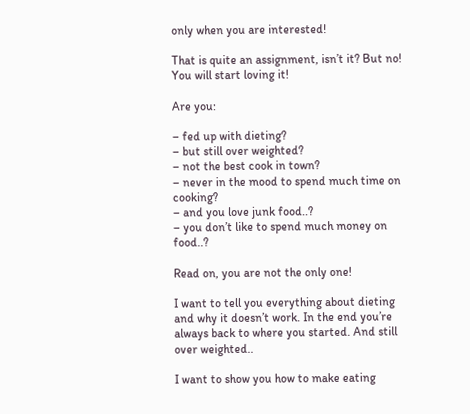only when you are interested!

That is quite an assignment, isn’t it? But no! You will start loving it!

Are you:

– fed up with dieting?
– but still over weighted?
– not the best cook in town?
– never in the mood to spend much time on cooking?
– and you love junk food..?
– you don’t like to spend much money on food..?

Read on, you are not the only one!

I want to tell you everything about dieting and why it doesn’t work. In the end you’re always back to where you started. And still over weighted..

I want to show you how to make eating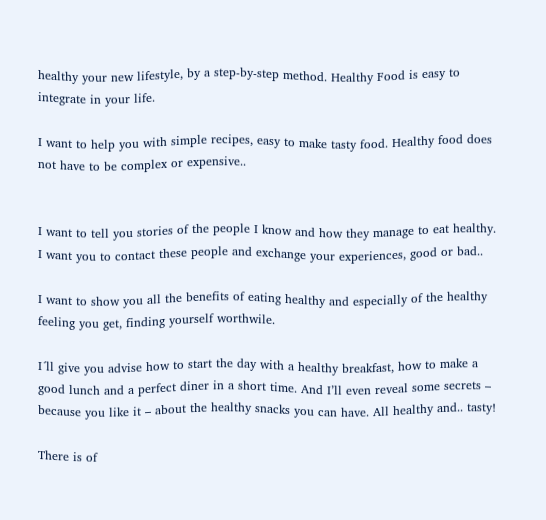healthy your new lifestyle, by a step-by-step method. Healthy Food is easy to integrate in your life.

I want to help you with simple recipes, easy to make tasty food. Healthy food does not have to be complex or expensive..


I want to tell you stories of the people I know and how they manage to eat healthy. I want you to contact these people and exchange your experiences, good or bad..

I want to show you all the benefits of eating healthy and especially of the healthy feeling you get, finding yourself worthwile.

I´ll give you advise how to start the day with a healthy breakfast, how to make a good lunch and a perfect diner in a short time. And I’ll even reveal some secrets – because you like it – about the healthy snacks you can have. All healthy and.. tasty!

There is of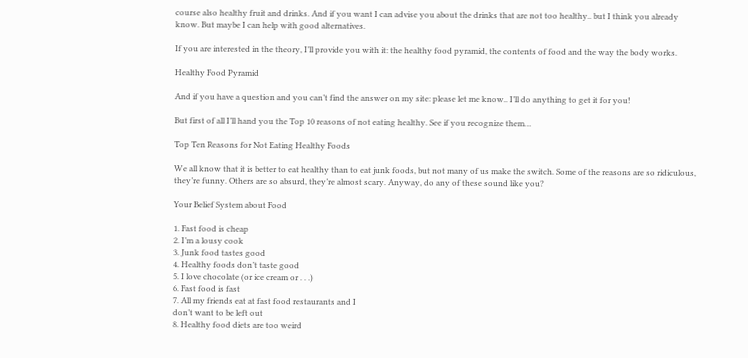course also healthy fruit and drinks. And if you want I can advise you about the drinks that are not too healthy.. but I think you already know. But maybe I can help with good alternatives.

If you are interested in the theory, I’ll provide you with it: the healthy food pyramid, the contents of food and the way the body works.

Healthy Food Pyramid

And if you have a question and you can’t find the answer on my site: please let me know.. I’ll do anything to get it for you!

But first of all I’ll hand you the Top 10 reasons of not eating healthy. See if you recognize them…

Top Ten Reasons for Not Eating Healthy Foods

We all know that it is better to eat healthy than to eat junk foods, but not many of us make the switch. Some of the reasons are so ridiculous, they’re funny. Others are so absurd, they’re almost scary. Anyway, do any of these sound like you?

Your Belief System about Food

1. Fast food is cheap
2. I’m a lousy cook
3. Junk food tastes good
4. Healthy foods don’t taste good
5. I love chocolate (or ice cream or . . .)
6. Fast food is fast
7. All my friends eat at fast food restaurants and I
don’t want to be left out
8. Healthy food diets are too weird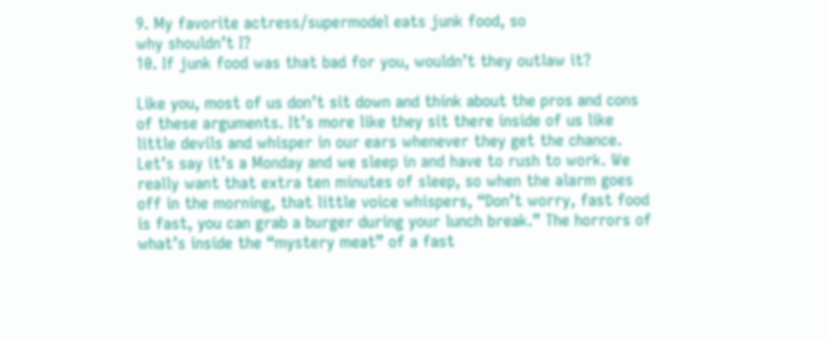9. My favorite actress/supermodel eats junk food, so
why shouldn’t I?
10. If junk food was that bad for you, wouldn’t they outlaw it?

Like you, most of us don’t sit down and think about the pros and cons of these arguments. It’s more like they sit there inside of us like little devils and whisper in our ears whenever they get the chance. Let’s say it’s a Monday and we sleep in and have to rush to work. We really want that extra ten minutes of sleep, so when the alarm goes off in the morning, that little voice whispers, “Don’t worry, fast food is fast, you can grab a burger during your lunch break.” The horrors of what’s inside the “mystery meat” of a fast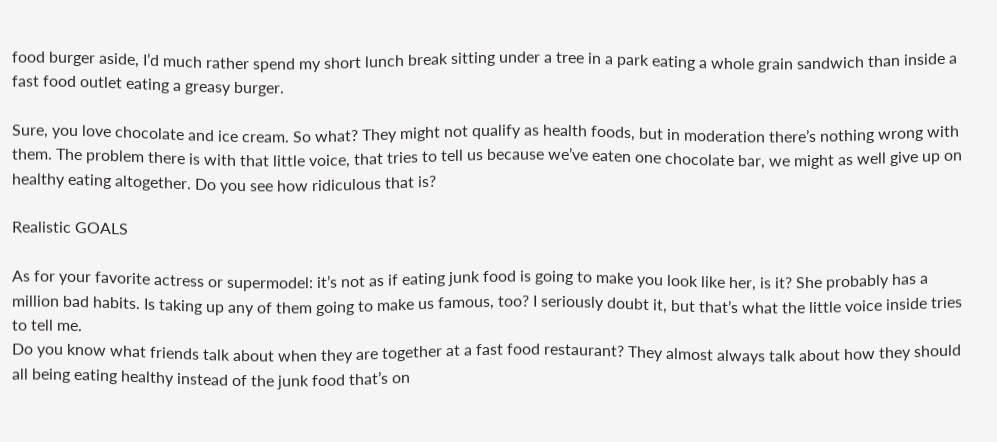food burger aside, I’d much rather spend my short lunch break sitting under a tree in a park eating a whole grain sandwich than inside a fast food outlet eating a greasy burger.

Sure, you love chocolate and ice cream. So what? They might not qualify as health foods, but in moderation there’s nothing wrong with them. The problem there is with that little voice, that tries to tell us because we’ve eaten one chocolate bar, we might as well give up on healthy eating altogether. Do you see how ridiculous that is?

Realistic GOALS

As for your favorite actress or supermodel: it’s not as if eating junk food is going to make you look like her, is it? She probably has a million bad habits. Is taking up any of them going to make us famous, too? I seriously doubt it, but that’s what the little voice inside tries to tell me.
Do you know what friends talk about when they are together at a fast food restaurant? They almost always talk about how they should all being eating healthy instead of the junk food that’s on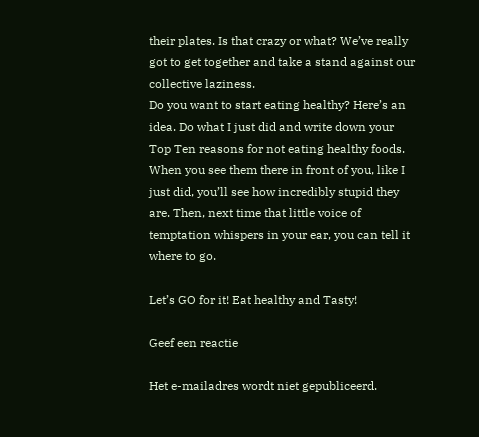their plates. Is that crazy or what? We’ve really got to get together and take a stand against our collective laziness.
Do you want to start eating healthy? Here’s an idea. Do what I just did and write down your Top Ten reasons for not eating healthy foods. When you see them there in front of you, like I just did, you’ll see how incredibly stupid they are. Then, next time that little voice of temptation whispers in your ear, you can tell it where to go.

Let’s GO for it! Eat healthy and Tasty!

Geef een reactie

Het e-mailadres wordt niet gepubliceerd.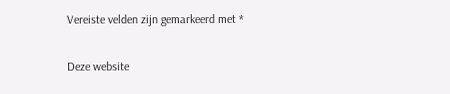Vereiste velden zijn gemarkeerd met *

Deze website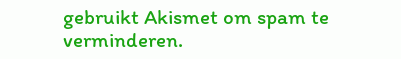gebruikt Akismet om spam te verminderen.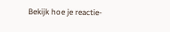Bekijk hoe je reactie-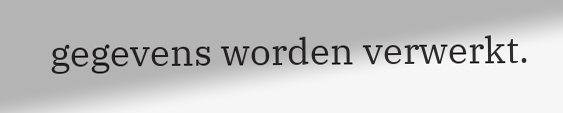gegevens worden verwerkt.